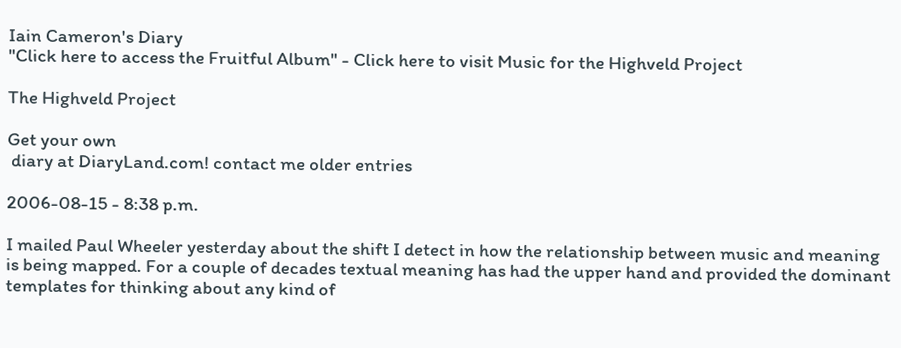Iain Cameron's Diary
"Click here to access the Fruitful Album" - Click here to visit Music for the Highveld Project

The Highveld Project

Get your own
 diary at DiaryLand.com! contact me older entries

2006-08-15 - 8:38 p.m.

I mailed Paul Wheeler yesterday about the shift I detect in how the relationship between music and meaning is being mapped. For a couple of decades textual meaning has had the upper hand and provided the dominant templates for thinking about any kind of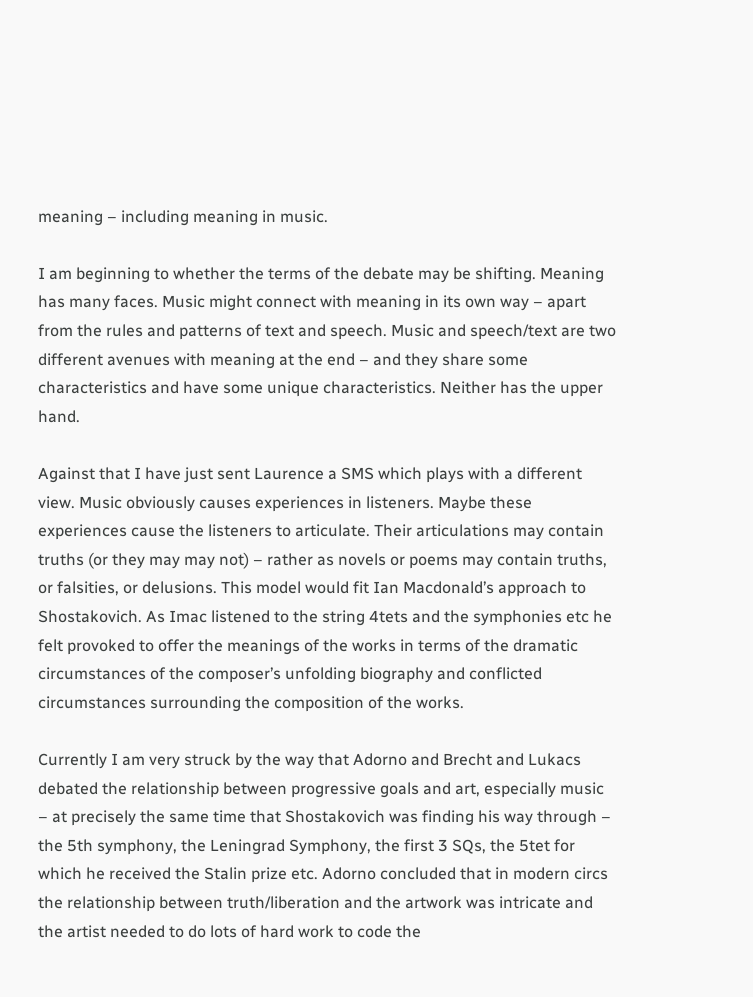meaning – including meaning in music.

I am beginning to whether the terms of the debate may be shifting. Meaning has many faces. Music might connect with meaning in its own way – apart from the rules and patterns of text and speech. Music and speech/text are two different avenues with meaning at the end – and they share some characteristics and have some unique characteristics. Neither has the upper hand.

Against that I have just sent Laurence a SMS which plays with a different view. Music obviously causes experiences in listeners. Maybe these experiences cause the listeners to articulate. Their articulations may contain truths (or they may may not) – rather as novels or poems may contain truths, or falsities, or delusions. This model would fit Ian Macdonald’s approach to Shostakovich. As Imac listened to the string 4tets and the symphonies etc he felt provoked to offer the meanings of the works in terms of the dramatic circumstances of the composer’s unfolding biography and conflicted circumstances surrounding the composition of the works.

Currently I am very struck by the way that Adorno and Brecht and Lukacs debated the relationship between progressive goals and art, especially music – at precisely the same time that Shostakovich was finding his way through – the 5th symphony, the Leningrad Symphony, the first 3 SQs, the 5tet for which he received the Stalin prize etc. Adorno concluded that in modern circs the relationship between truth/liberation and the artwork was intricate and the artist needed to do lots of hard work to code the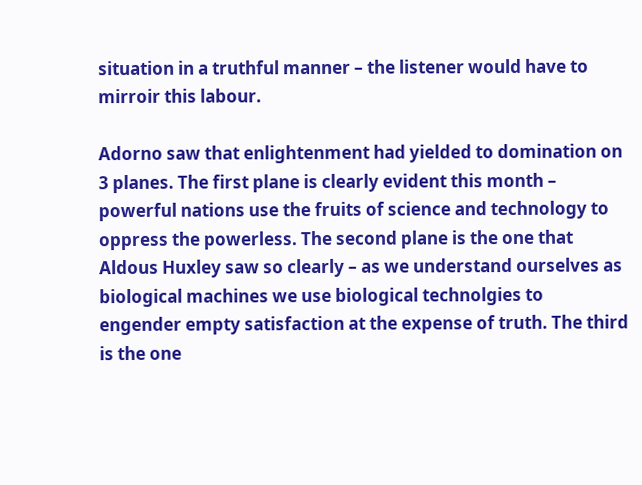situation in a truthful manner – the listener would have to mirroir this labour.

Adorno saw that enlightenment had yielded to domination on 3 planes. The first plane is clearly evident this month – powerful nations use the fruits of science and technology to oppress the powerless. The second plane is the one that Aldous Huxley saw so clearly – as we understand ourselves as biological machines we use biological technolgies to engender empty satisfaction at the expense of truth. The third is the one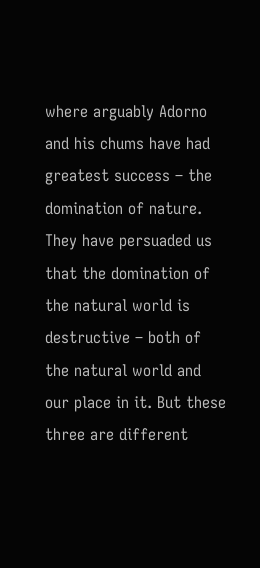where arguably Adorno and his chums have had greatest success – the domination of nature. They have persuaded us that the domination of the natural world is destructive – both of the natural world and our place in it. But these three are different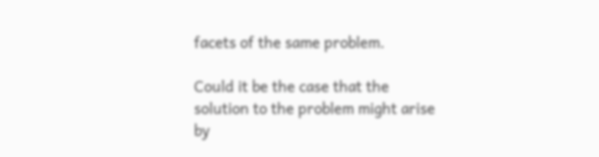facets of the same problem.

Could it be the case that the solution to the problem might arise by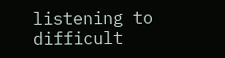listening to difficult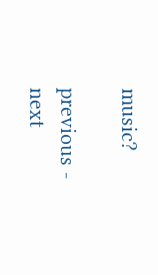music?

previous - next